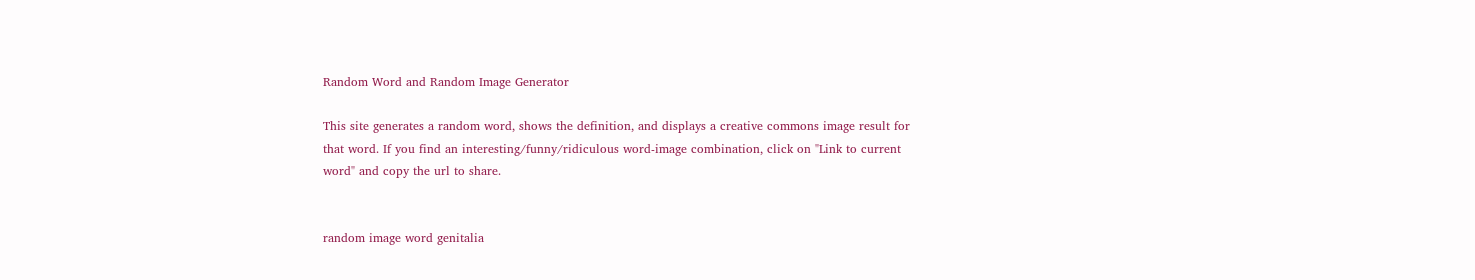Random Word and Random Image Generator

This site generates a random word, shows the definition, and displays a creative commons image result for that word. If you find an interesting/funny/ridiculous word-image combination, click on "Link to current word" and copy the url to share.


random image word genitalia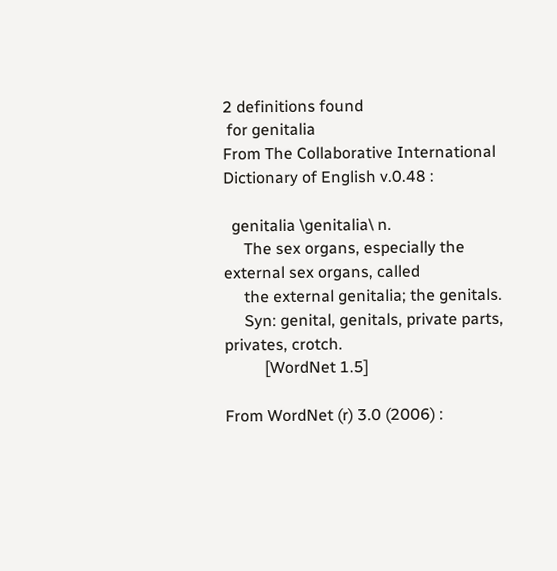2 definitions found
 for genitalia
From The Collaborative International Dictionary of English v.0.48 :

  genitalia \genitalia\ n.
     The sex organs, especially the external sex organs, called
     the external genitalia; the genitals.
     Syn: genital, genitals, private parts, privates, crotch.
          [WordNet 1.5]

From WordNet (r) 3.0 (2006) :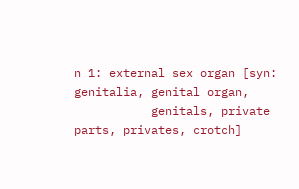n 1: external sex organ [syn: genitalia, genital organ,
           genitals, private parts, privates, crotch]